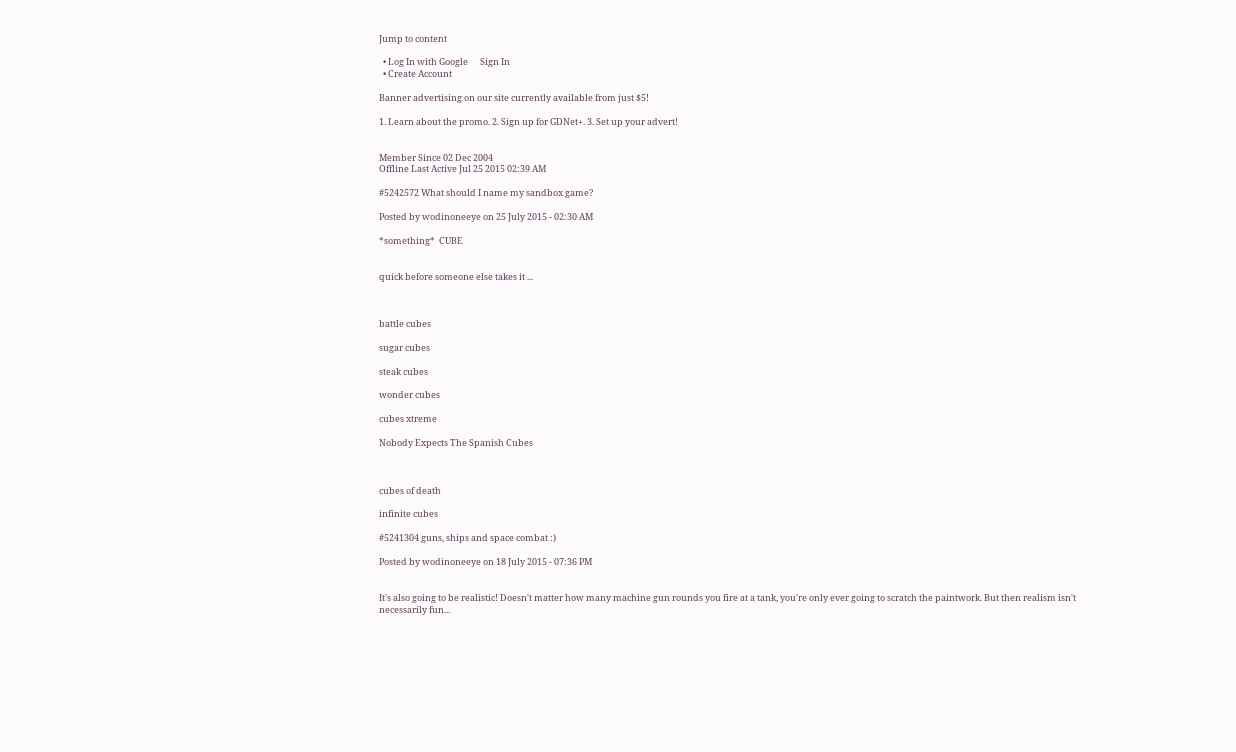Jump to content

  • Log In with Google      Sign In
  • Create Account

Banner advertising on our site currently available from just $5!

1. Learn about the promo. 2. Sign up for GDNet+. 3. Set up your advert!


Member Since 02 Dec 2004
Offline Last Active Jul 25 2015 02:39 AM

#5242572 What should I name my sandbox game?

Posted by wodinoneeye on 25 July 2015 - 02:30 AM

*something*  CUBE


quick before someone else takes it ...



battle cubes

sugar cubes

steak cubes

wonder cubes

cubes xtreme

Nobody Expects The Spanish Cubes



cubes of death

infinite cubes

#5241304 guns, ships and space combat :)

Posted by wodinoneeye on 18 July 2015 - 07:36 PM


It's also going to be realistic! Doesn't matter how many machine gun rounds you fire at a tank, you're only ever going to scratch the paintwork. But then realism isn't necessarily fun...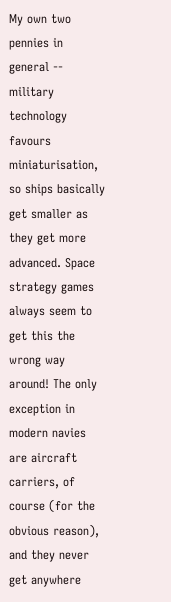My own two pennies in general -- military technology favours miniaturisation, so ships basically get smaller as they get more advanced. Space strategy games always seem to get this the wrong way around! The only exception in modern navies are aircraft carriers, of course (for the obvious reason), and they never get anywhere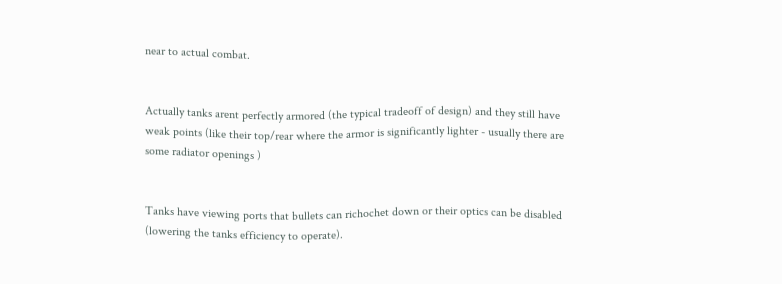near to actual combat.


Actually tanks arent perfectly armored (the typical tradeoff of design) and they still have weak points (like their top/rear where the armor is significantly lighter - usually there are some radiator openings )


Tanks have viewing ports that bullets can richochet down or their optics can be disabled (lowering the tanks efficiency to operate).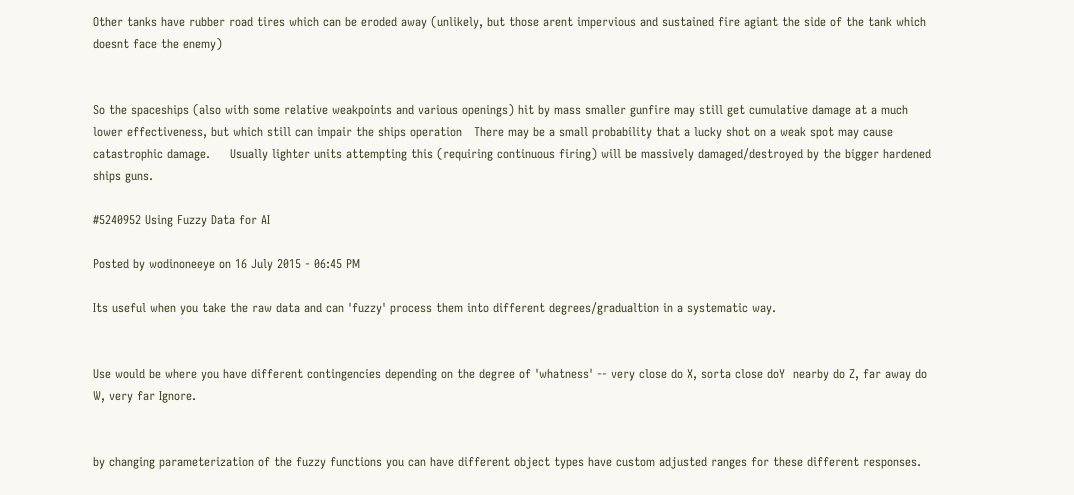Other tanks have rubber road tires which can be eroded away (unlikely, but those arent impervious and sustained fire agiant the side of the tank which doesnt face the enemy)


So the spaceships (also with some relative weakpoints and various openings) hit by mass smaller gunfire may still get cumulative damage at a much lower effectiveness, but which still can impair the ships operation   There may be a small probability that a lucky shot on a weak spot may cause catastrophic damage.     Usually lighter units attempting this (requiring continuous firing) will be massively damaged/destroyed by the bigger hardened ships guns.

#5240952 Using Fuzzy Data for AI

Posted by wodinoneeye on 16 July 2015 - 06:45 PM

Its useful when you take the raw data and can 'fuzzy' process them into different degrees/gradualtion in a systematic way.


Use would be where you have different contingencies depending on the degree of 'whatness' -- very close do X, sorta close doY  nearby do Z, far away do W, very far Ignore.


by changing parameterization of the fuzzy functions you can have different object types have custom adjusted ranges for these different responses.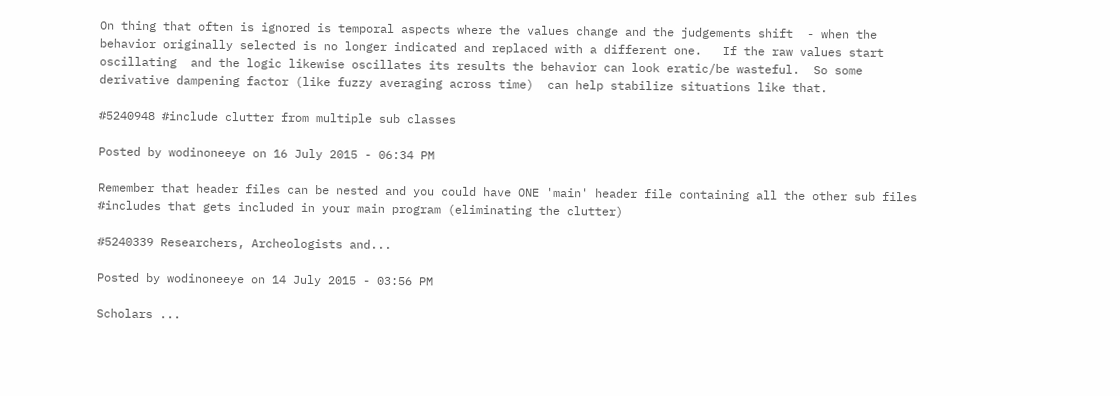On thing that often is ignored is temporal aspects where the values change and the judgements shift  - when the behavior originally selected is no longer indicated and replaced with a different one.   If the raw values start oscillating  and the logic likewise oscillates its results the behavior can look eratic/be wasteful.  So some derivative dampening factor (like fuzzy averaging across time)  can help stabilize situations like that.

#5240948 #include clutter from multiple sub classes

Posted by wodinoneeye on 16 July 2015 - 06:34 PM

Remember that header files can be nested and you could have ONE 'main' header file containing all the other sub files #includes that gets included in your main program (eliminating the clutter)

#5240339 Researchers, Archeologists and...

Posted by wodinoneeye on 14 July 2015 - 03:56 PM

Scholars ...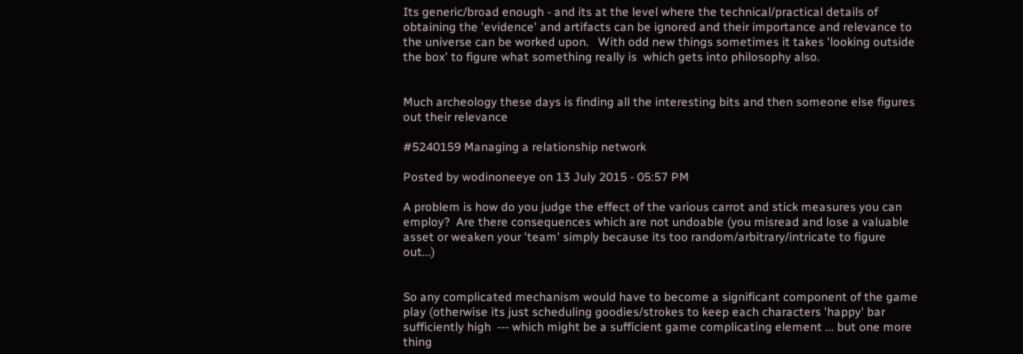Its generic/broad enough - and its at the level where the technical/practical details of obtaining the 'evidence' and artifacts can be ignored and their importance and relevance to the universe can be worked upon.   With odd new things sometimes it takes 'looking outside the box' to figure what something really is  which gets into philosophy also.


Much archeology these days is finding all the interesting bits and then someone else figures out their relevance

#5240159 Managing a relationship network

Posted by wodinoneeye on 13 July 2015 - 05:57 PM

A problem is how do you judge the effect of the various carrot and stick measures you can employ?  Are there consequences which are not undoable (you misread and lose a valuable asset or weaken your 'team' simply because its too random/arbitrary/intricate to figure out...)


So any complicated mechanism would have to become a significant component of the game play (otherwise its just scheduling goodies/strokes to keep each characters 'happy' bar sufficiently high  --- which might be a sufficient game complicating element ... but one more thing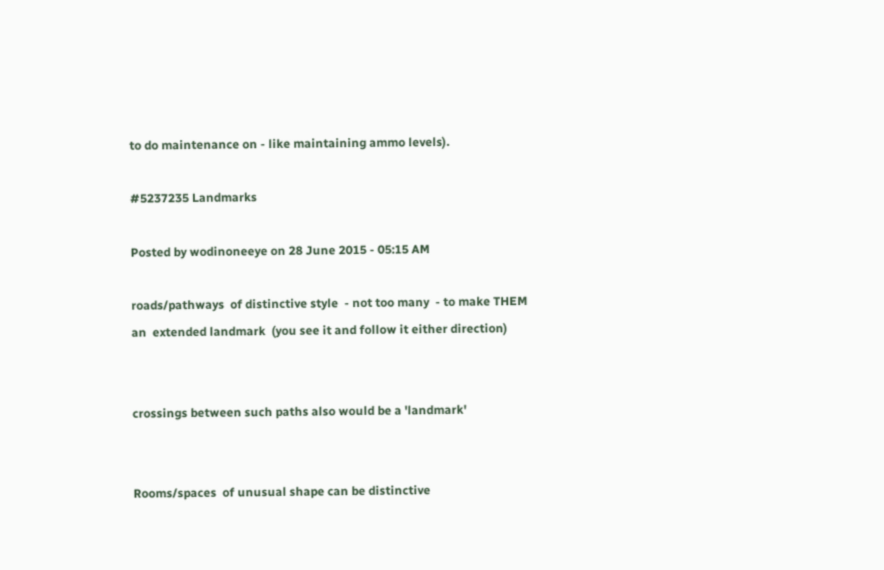to do maintenance on - like maintaining ammo levels).

#5237235 Landmarks

Posted by wodinoneeye on 28 June 2015 - 05:15 AM

roads/pathways  of distinctive style  - not too many  - to make THEM an  extended landmark  (you see it and follow it either direction)


crossings between such paths also would be a 'landmark'


Rooms/spaces  of unusual shape can be distinctive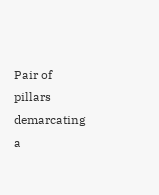Pair of pillars demarcating a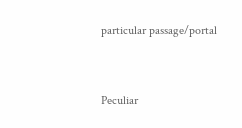particular passage/portal


Peculiar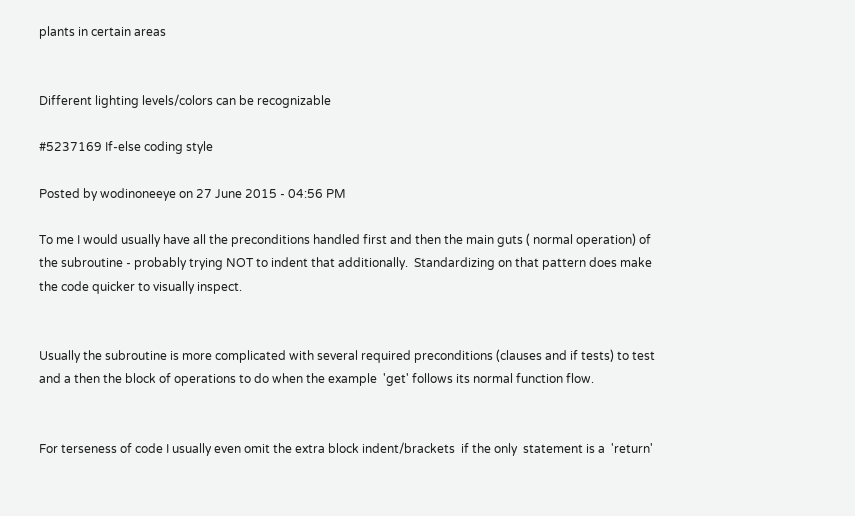plants in certain areas


Different lighting levels/colors can be recognizable

#5237169 If-else coding style

Posted by wodinoneeye on 27 June 2015 - 04:56 PM

To me I would usually have all the preconditions handled first and then the main guts ( normal operation) of the subroutine - probably trying NOT to indent that additionally.  Standardizing on that pattern does make the code quicker to visually inspect.


Usually the subroutine is more complicated with several required preconditions (clauses and if tests) to test and a then the block of operations to do when the example  'get' follows its normal function flow.


For terseness of code I usually even omit the extra block indent/brackets  if the only  statement is a  'return'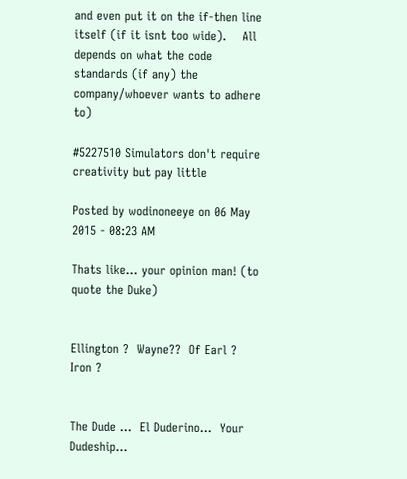and even put it on the if-then line itself (if it isnt too wide).    All depends on what the code standards (if any) the company/whoever wants to adhere to)

#5227510 Simulators don't require creativity but pay little

Posted by wodinoneeye on 06 May 2015 - 08:23 AM

Thats like... your opinion man! (to quote the Duke)


Ellington ?  Wayne??  Of Earl ?  Iron ?


The Dude ...  El Duderino...  Your Dudeship...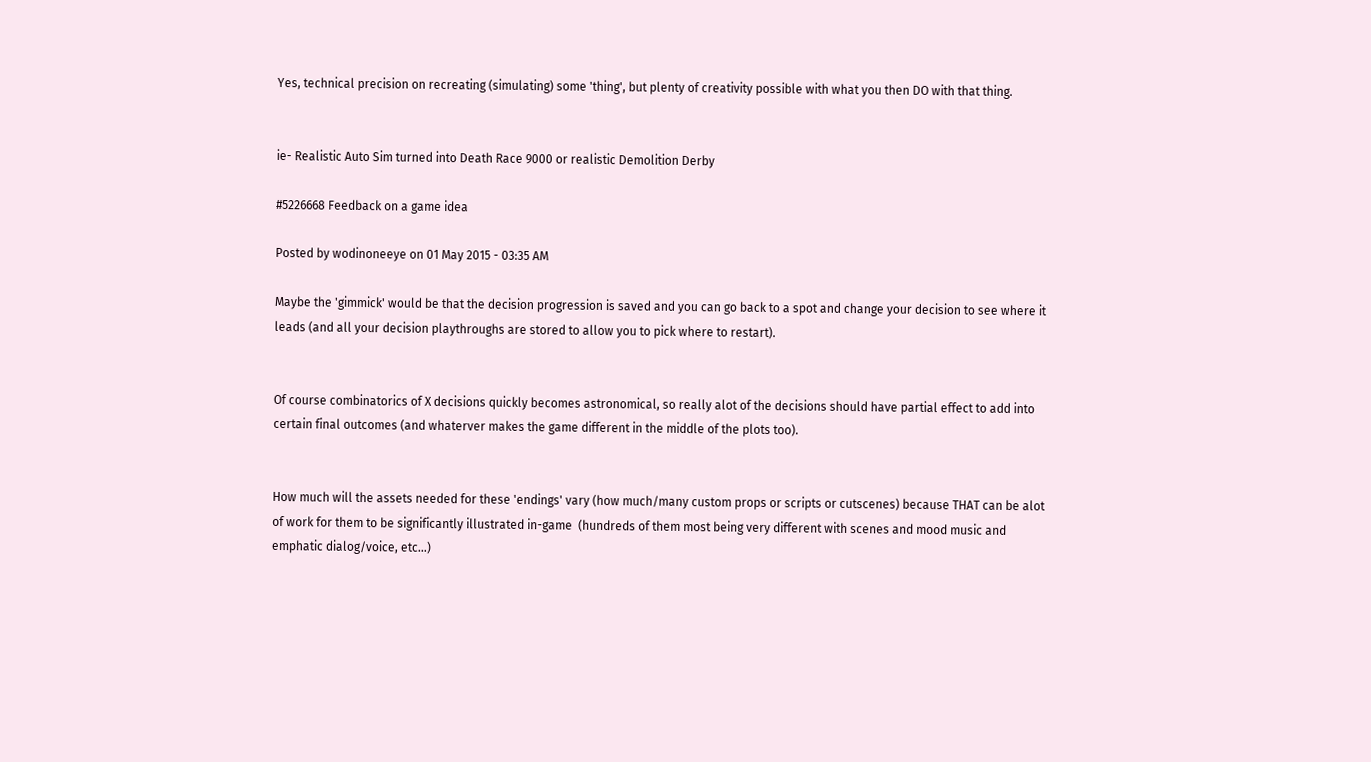Yes, technical precision on recreating (simulating) some 'thing', but plenty of creativity possible with what you then DO with that thing.


ie- Realistic Auto Sim turned into Death Race 9000 or realistic Demolition Derby

#5226668 Feedback on a game idea

Posted by wodinoneeye on 01 May 2015 - 03:35 AM

Maybe the 'gimmick' would be that the decision progression is saved and you can go back to a spot and change your decision to see where it leads (and all your decision playthroughs are stored to allow you to pick where to restart).


Of course combinatorics of X decisions quickly becomes astronomical, so really alot of the decisions should have partial effect to add into certain final outcomes (and whaterver makes the game different in the middle of the plots too).


How much will the assets needed for these 'endings' vary (how much/many custom props or scripts or cutscenes) because THAT can be alot of work for them to be significantly illustrated in-game  (hundreds of them most being very different with scenes and mood music and emphatic dialog/voice, etc...)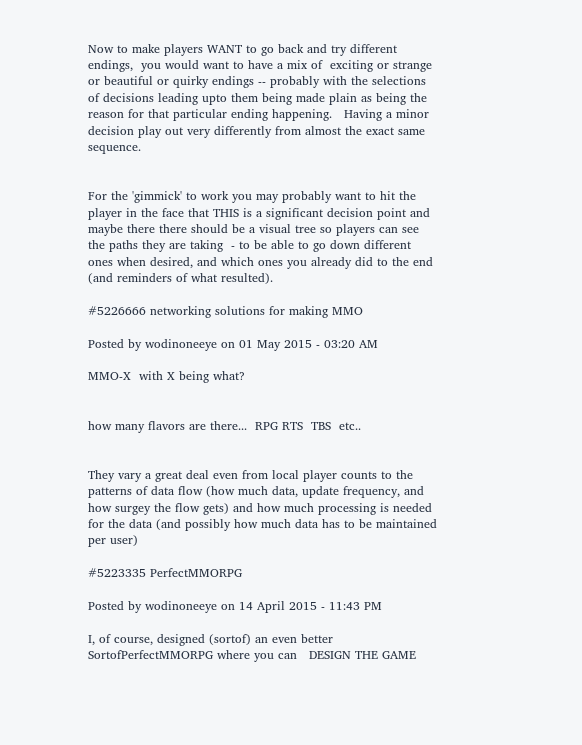Now to make players WANT to go back and try different endings,  you would want to have a mix of  exciting or strange or beautiful or quirky endings -- probably with the selections of decisions leading upto them being made plain as being the reason for that particular ending happening.   Having a minor decision play out very differently from almost the exact same sequence.


For the 'gimmick' to work you may probably want to hit the player in the face that THIS is a significant decision point and maybe there there should be a visual tree so players can see the paths they are taking  - to be able to go down different ones when desired, and which ones you already did to the end (and reminders of what resulted).

#5226666 networking solutions for making MMO

Posted by wodinoneeye on 01 May 2015 - 03:20 AM

MMO-X  with X being what?


how many flavors are there...  RPG RTS  TBS  etc..


They vary a great deal even from local player counts to the patterns of data flow (how much data, update frequency, and how surgey the flow gets) and how much processing is needed for the data (and possibly how much data has to be maintained per user)

#5223335 PerfectMMORPG

Posted by wodinoneeye on 14 April 2015 - 11:43 PM

I, of course, designed (sortof) an even better SortofPerfectMMORPG where you can   DESIGN THE GAME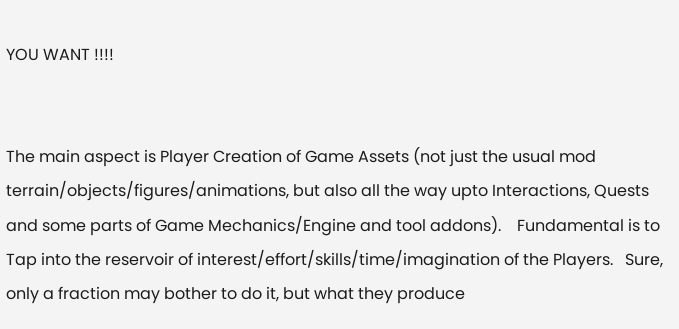YOU WANT !!!!


The main aspect is Player Creation of Game Assets (not just the usual mod terrain/objects/figures/animations, but also all the way upto Interactions, Quests and some parts of Game Mechanics/Engine and tool addons).    Fundamental is to Tap into the reservoir of interest/effort/skills/time/imagination of the Players.   Sure, only a fraction may bother to do it, but what they produce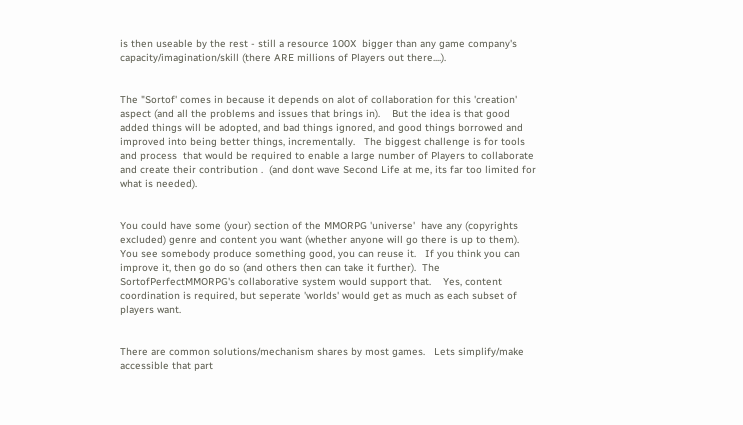is then useable by the rest - still a resource 100X  bigger than any game company's capacity/imagination/skill (there ARE millions of Players out there....).


The "Sortof' comes in because it depends on alot of collaboration for this 'creation'  aspect (and all the problems and issues that brings in).    But the idea is that good added things will be adopted, and bad things ignored, and good things borrowed and improved into being better things, incrementally.   The biggest challenge is for tools and process  that would be required to enable a large number of Players to collaborate and create their contribution .  (and dont wave Second Life at me, its far too limited for what is needed).


You could have some (your) section of the MMORPG 'universe'  have any (copyrights excluded) genre and content you want (whether anyone will go there is up to them).   You see somebody produce something good, you can reuse it.   If you think you can improve it, then go do so (and others then can take it further).  The SortofPerfectMMORPG's collaborative system would support that.    Yes, content coordination is required, but seperate 'worlds' would get as much as each subset of players want.


There are common solutions/mechanism shares by most games.   Lets simplify/make accessible that part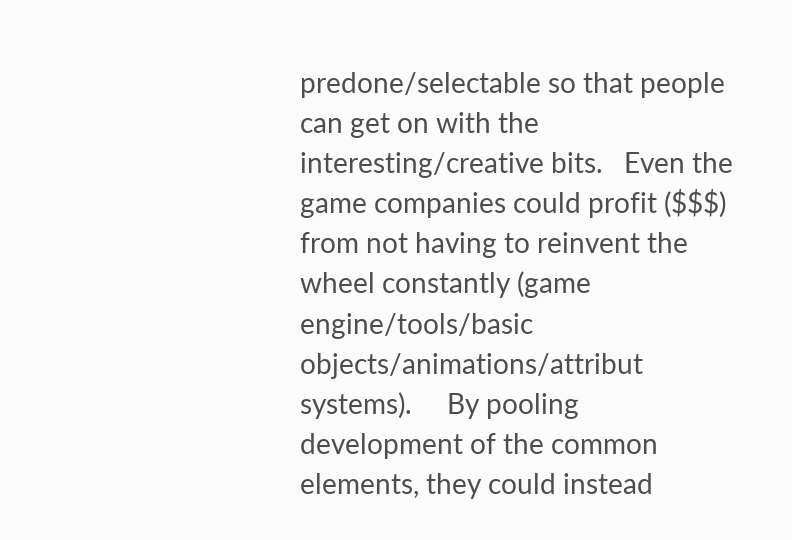predone/selectable so that people can get on with the interesting/creative bits.   Even the game companies could profit ($$$) from not having to reinvent the wheel constantly (game engine/tools/basic objects/animations/attribut systems).     By pooling development of the common elements, they could instead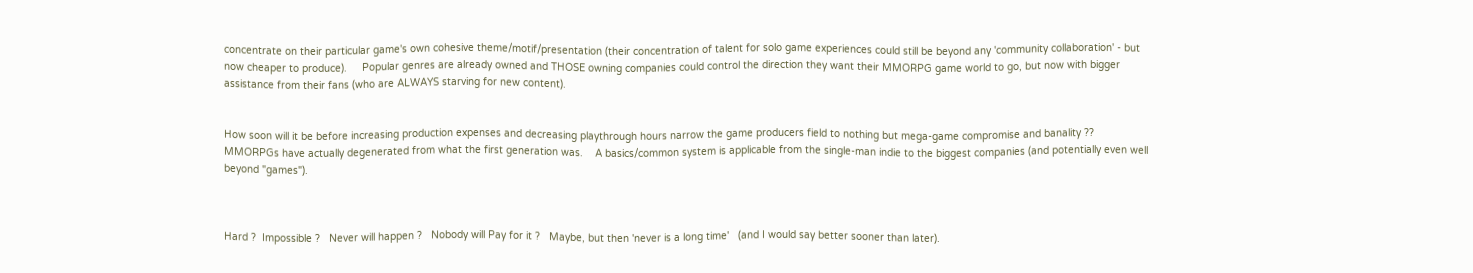concentrate on their particular game's own cohesive theme/motif/presentation (their concentration of talent for solo game experiences could still be beyond any 'community collaboration' - but now cheaper to produce).     Popular genres are already owned and THOSE owning companies could control the direction they want their MMORPG game world to go, but now with bigger assistance from their fans (who are ALWAYS starving for new content).


How soon will it be before increasing production expenses and decreasing playthrough hours narrow the game producers field to nothing but mega-game compromise and banality ??   MMORPGs have actually degenerated from what the first generation was.    A basics/common system is applicable from the single-man indie to the biggest companies (and potentially even well beyond "games").



Hard ?  Impossible ?   Never will happen ?   Nobody will Pay for it ?   Maybe, but then 'never is a long time'   (and I would say better sooner than later).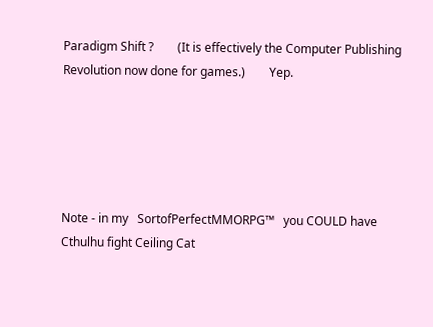Paradigm Shift ?        (It is effectively the Computer Publishing Revolution now done for games.)        Yep.





Note - in my   SortofPerfectMMORPG™   you COULD have   Cthulhu fight Ceiling Cat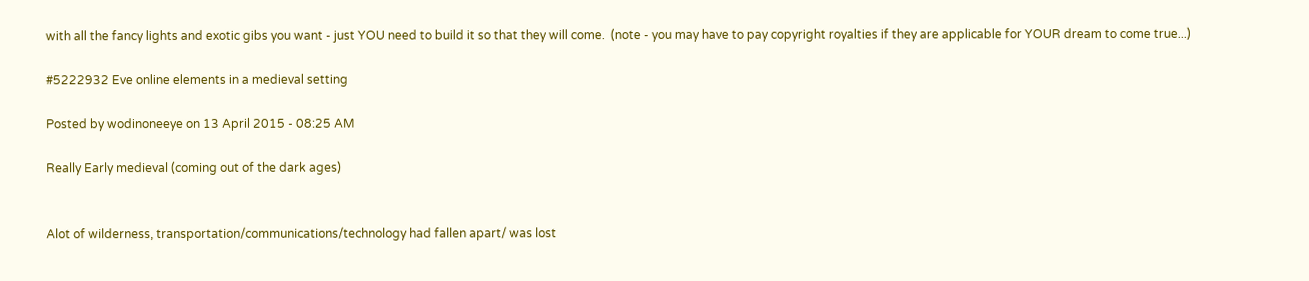with all the fancy lights and exotic gibs you want - just YOU need to build it so that they will come.  (note - you may have to pay copyright royalties if they are applicable for YOUR dream to come true...)

#5222932 Eve online elements in a medieval setting

Posted by wodinoneeye on 13 April 2015 - 08:25 AM

Really Early medieval (coming out of the dark ages)


Alot of wilderness, transportation/communications/technology had fallen apart/ was lost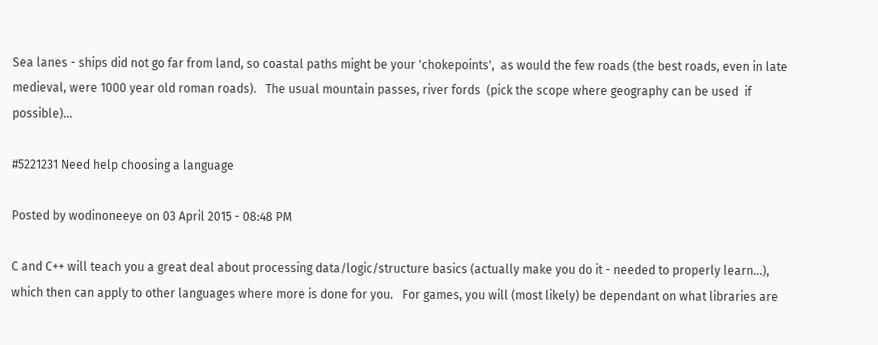Sea lanes - ships did not go far from land, so coastal paths might be your 'chokepoints',  as would the few roads (the best roads, even in late medieval, were 1000 year old roman roads).   The usual mountain passes, river fords  (pick the scope where geography can be used  if possible)...

#5221231 Need help choosing a language

Posted by wodinoneeye on 03 April 2015 - 08:48 PM

C and C++ will teach you a great deal about processing data/logic/structure basics (actually make you do it - needed to properly learn...), which then can apply to other languages where more is done for you.   For games, you will (most likely) be dependant on what libraries are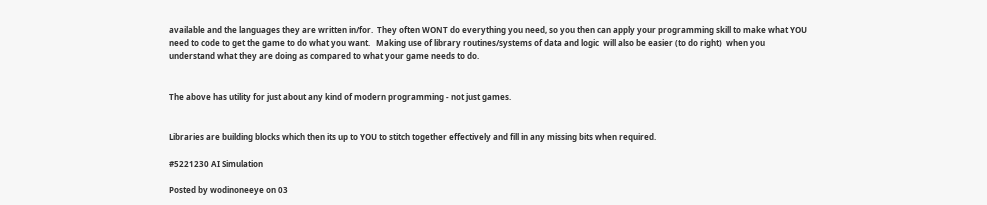available and the languages they are written in/for.  They often WONT do everything you need, so you then can apply your programming skill to make what YOU need to code to get the game to do what you want.   Making use of library routines/systems of data and logic  will also be easier (to do right)  when you understand what they are doing as compared to what your game needs to do.


The above has utility for just about any kind of modern programming - not just games.


Libraries are building blocks which then its up to YOU to stitch together effectively and fill in any missing bits when required.

#5221230 AI Simulation

Posted by wodinoneeye on 03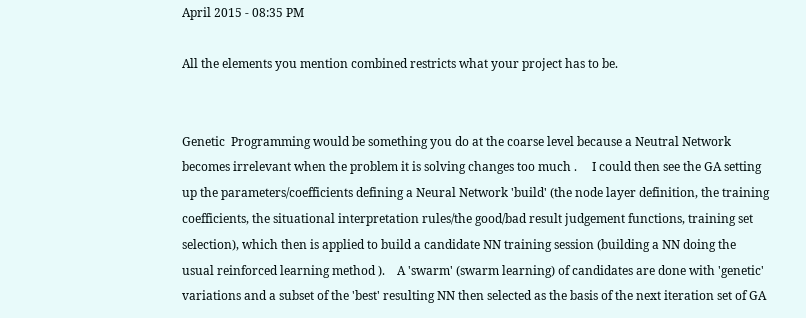April 2015 - 08:35 PM

All the elements you mention combined restricts what your project has to be.


Genetic  Programming would be something you do at the coarse level because a Neutral Network becomes irrelevant when the problem it is solving changes too much .     I could then see the GA setting up the parameters/coefficients defining a Neural Network 'build' (the node layer definition, the training coefficients, the situational interpretation rules/the good/bad result judgement functions, training set selection), which then is applied to build a candidate NN training session (building a NN doing the usual reinforced learning method ).    A 'swarm' (swarm learning) of candidates are done with 'genetic' variations and a subset of the 'best' resulting NN then selected as the basis of the next iteration set of GA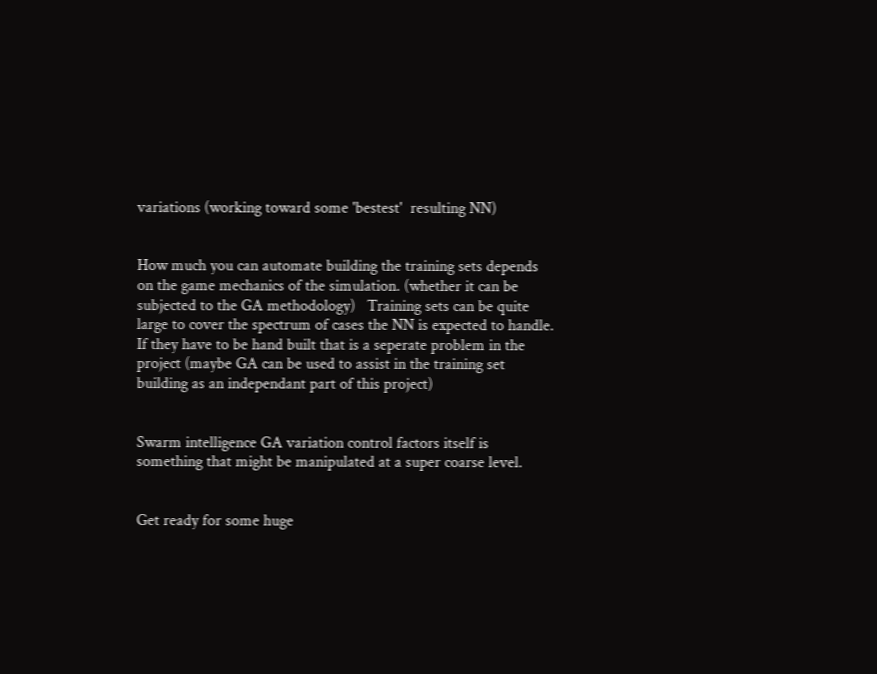variations (working toward some 'bestest'  resulting NN)


How much you can automate building the training sets depends on the game mechanics of the simulation. (whether it can be subjected to the GA methodology)   Training sets can be quite large to cover the spectrum of cases the NN is expected to handle.  If they have to be hand built that is a seperate problem in the project (maybe GA can be used to assist in the training set building as an independant part of this project)


Swarm intelligence GA variation control factors itself is something that might be manipulated at a super coarse level.


Get ready for some huge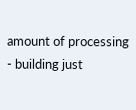amount of processing  - building just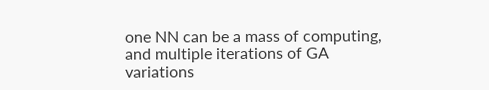one NN can be a mass of computing, and multiple iterations of GA variations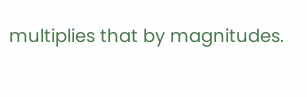multiplies that by magnitudes.